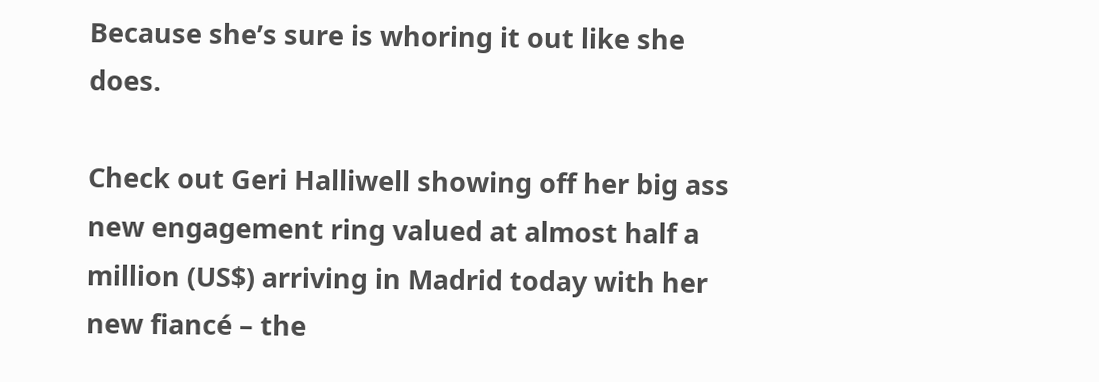Because she’s sure is whoring it out like she does.

Check out Geri Halliwell showing off her big ass new engagement ring valued at almost half a million (US$) arriving in Madrid today with her new fiancé – the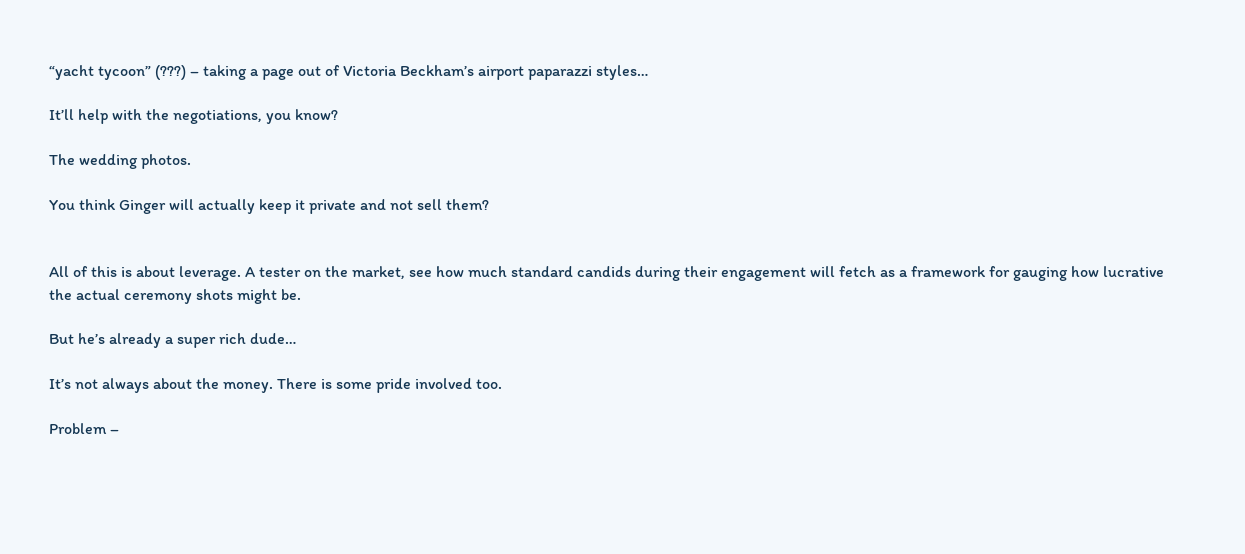“yacht tycoon” (???) – taking a page out of Victoria Beckham’s airport paparazzi styles…

It’ll help with the negotiations, you know?

The wedding photos.

You think Ginger will actually keep it private and not sell them?


All of this is about leverage. A tester on the market, see how much standard candids during their engagement will fetch as a framework for gauging how lucrative the actual ceremony shots might be.

But he’s already a super rich dude…

It’s not always about the money. There is some pride involved too.

Problem –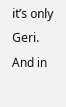it’s only Geri. And in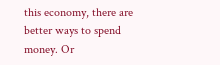this economy, there are better ways to spend money. Or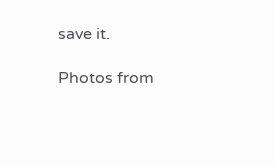save it.

Photos from